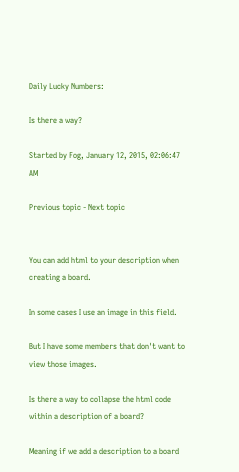Daily Lucky Numbers:

Is there a way?

Started by Fog, January 12, 2015, 02:06:47 AM

Previous topic - Next topic


You can add html to your description when creating a board.

In some cases I use an image in this field.

But I have some members that don't want to view those images.

Is there a way to collapse the html code within a description of a board?

Meaning if we add a description to a board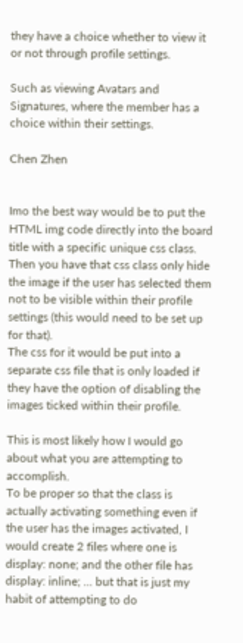they have a choice whether to view it or not through profile settings.

Such as viewing Avatars and Signatures, where the member has a choice within their settings.

Chen Zhen


Imo the best way would be to put the HTML img code directly into the board title with a specific unique css class.
Then you have that css class only hide the image if the user has selected them not to be visible within their profile settings (this would need to be set up for that).
The css for it would be put into a separate css file that is only loaded if they have the option of disabling the images ticked within their profile.

This is most likely how I would go about what you are attempting to accomplish.
To be proper so that the class is actually activating something even if the user has the images activated, I would create 2 files where one is display: none; and the other file has display: inline; ... but that is just my habit of attempting to do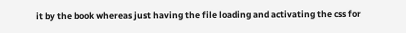it by the book whereas just having the file loading and activating the css for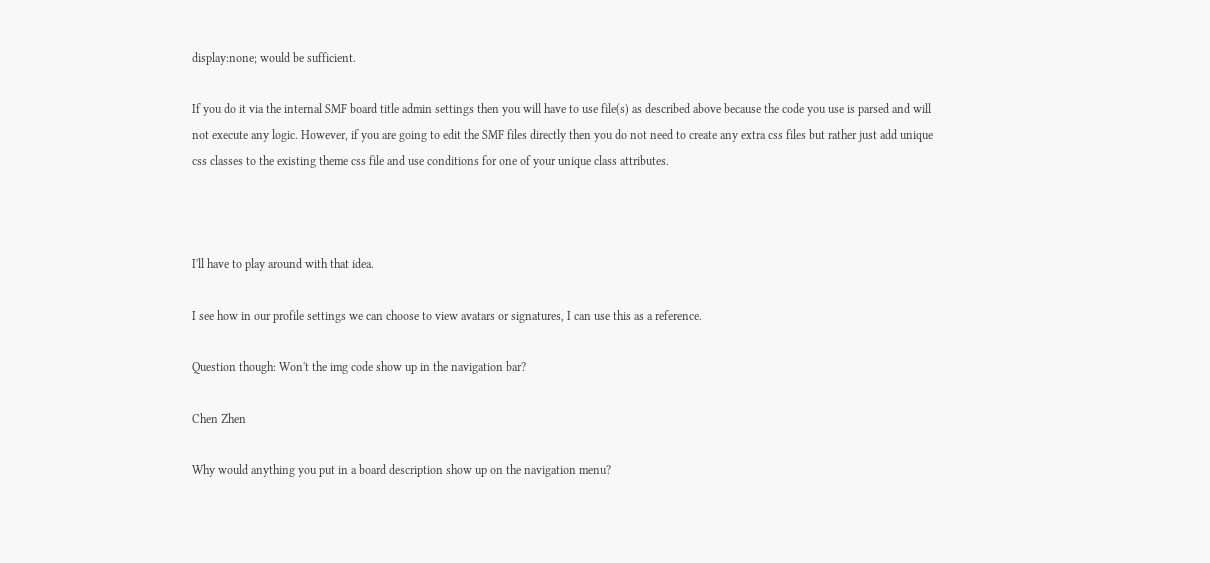display:none; would be sufficient.

If you do it via the internal SMF board title admin settings then you will have to use file(s) as described above because the code you use is parsed and will not execute any logic. However, if you are going to edit the SMF files directly then you do not need to create any extra css files but rather just add unique css classes to the existing theme css file and use conditions for one of your unique class attributes.



I'll have to play around with that idea.

I see how in our profile settings we can choose to view avatars or signatures, I can use this as a reference.

Question though: Won't the img code show up in the navigation bar?

Chen Zhen

Why would anything you put in a board description show up on the navigation menu?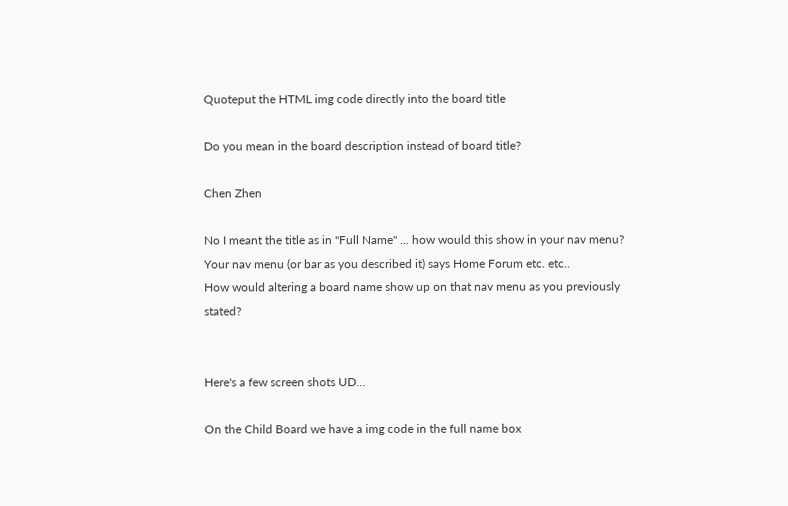Quoteput the HTML img code directly into the board title

Do you mean in the board description instead of board title?

Chen Zhen

No I meant the title as in "Full Name" ... how would this show in your nav menu?
Your nav menu (or bar as you described it) says Home Forum etc. etc..
How would altering a board name show up on that nav menu as you previously stated?


Here's a few screen shots UD...

On the Child Board we have a img code in the full name box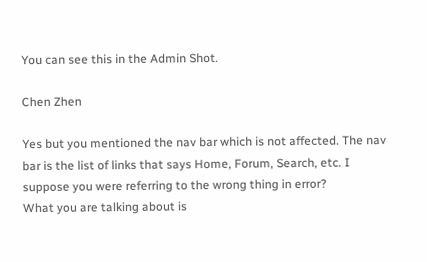You can see this in the Admin Shot.

Chen Zhen

Yes but you mentioned the nav bar which is not affected. The nav bar is the list of links that says Home, Forum, Search, etc. I suppose you were referring to the wrong thing in error?
What you are talking about is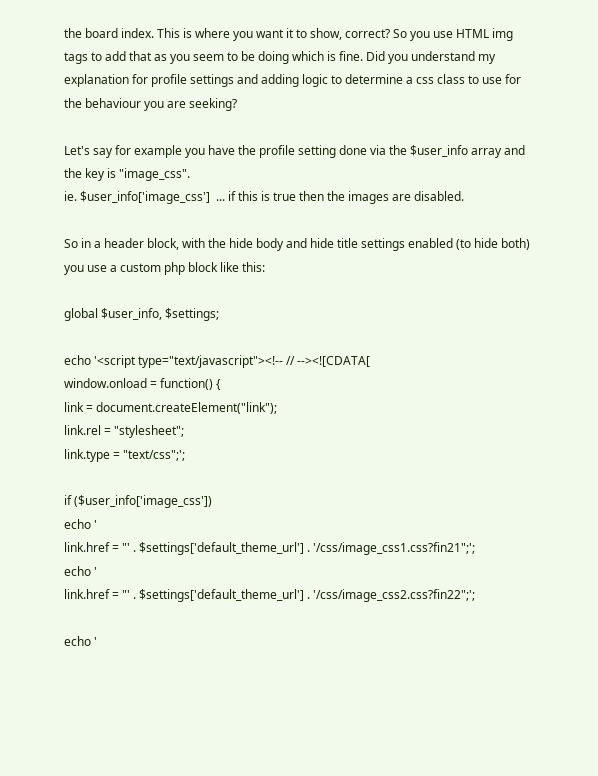the board index. This is where you want it to show, correct? So you use HTML img tags to add that as you seem to be doing which is fine. Did you understand my explanation for profile settings and adding logic to determine a css class to use for the behaviour you are seeking?

Let's say for example you have the profile setting done via the $user_info array and the key is "image_css".
ie. $user_info['image_css']  ... if this is true then the images are disabled.

So in a header block, with the hide body and hide title settings enabled (to hide both) you use a custom php block like this:

global $user_info, $settings;

echo '<script type="text/javascript"><!-- // --><![CDATA[
window.onload = function() {
link = document.createElement("link");
link.rel = "stylesheet";
link.type = "text/css";';

if ($user_info['image_css'])
echo '
link.href = "' . $settings['default_theme_url'] . '/css/image_css1.css?fin21";';
echo '
link.href = "' . $settings['default_theme_url'] . '/css/image_css2.css?fin22";';

echo '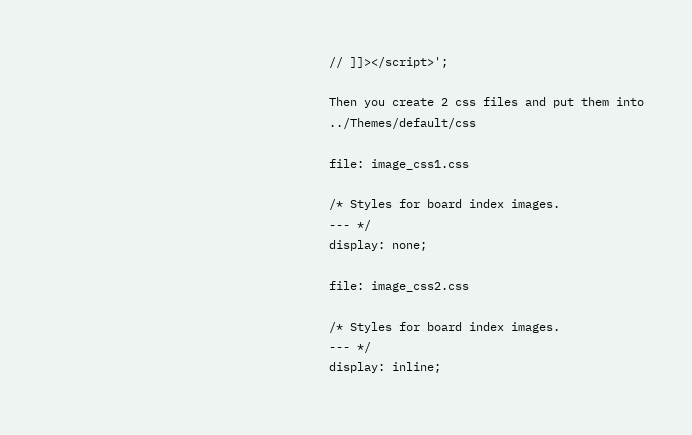// ]]></script>';

Then you create 2 css files and put them into ../Themes/default/css

file: image_css1.css

/* Styles for board index images.
--- */
display: none;

file: image_css2.css

/* Styles for board index images.
--- */
display: inline;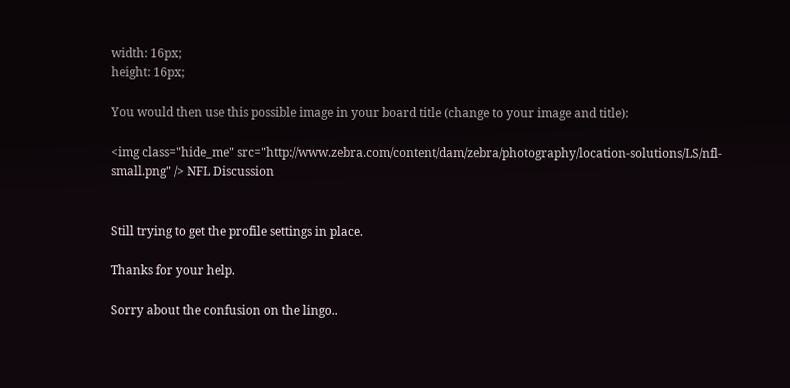width: 16px;
height: 16px;

You would then use this possible image in your board title (change to your image and title):

<img class="hide_me" src="http://www.zebra.com/content/dam/zebra/photography/location-solutions/LS/nfl-small.png" /> NFL Discussion


Still trying to get the profile settings in place.

Thanks for your help.

Sorry about the confusion on the lingo..